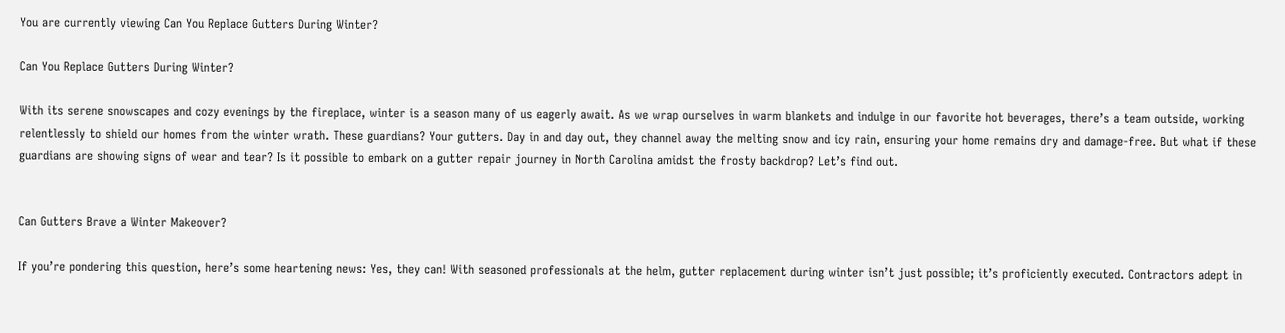You are currently viewing Can You Replace Gutters During Winter?

Can You Replace Gutters During Winter?

With its serene snowscapes and cozy evenings by the fireplace, winter is a season many of us eagerly await. As we wrap ourselves in warm blankets and indulge in our favorite hot beverages, there’s a team outside, working relentlessly to shield our homes from the winter wrath. These guardians? Your gutters. Day in and day out, they channel away the melting snow and icy rain, ensuring your home remains dry and damage-free. But what if these guardians are showing signs of wear and tear? Is it possible to embark on a gutter repair journey in North Carolina amidst the frosty backdrop? Let’s find out.


Can Gutters Brave a Winter Makeover?

If you’re pondering this question, here’s some heartening news: Yes, they can! With seasoned professionals at the helm, gutter replacement during winter isn’t just possible; it’s proficiently executed. Contractors adept in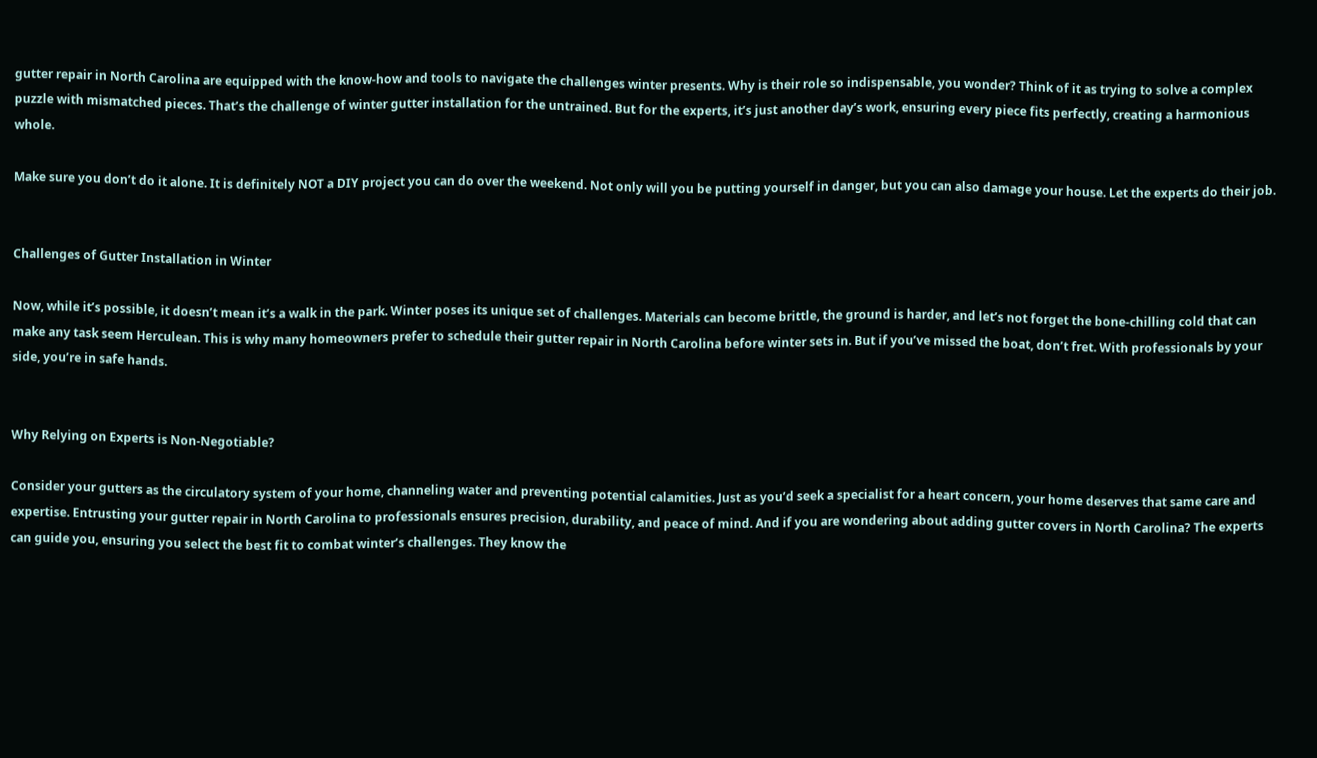gutter repair in North Carolina are equipped with the know-how and tools to navigate the challenges winter presents. Why is their role so indispensable, you wonder? Think of it as trying to solve a complex puzzle with mismatched pieces. That’s the challenge of winter gutter installation for the untrained. But for the experts, it’s just another day’s work, ensuring every piece fits perfectly, creating a harmonious whole.

Make sure you don’t do it alone. It is definitely NOT a DIY project you can do over the weekend. Not only will you be putting yourself in danger, but you can also damage your house. Let the experts do their job.


Challenges of Gutter Installation in Winter

Now, while it’s possible, it doesn’t mean it’s a walk in the park. Winter poses its unique set of challenges. Materials can become brittle, the ground is harder, and let’s not forget the bone-chilling cold that can make any task seem Herculean. This is why many homeowners prefer to schedule their gutter repair in North Carolina before winter sets in. But if you’ve missed the boat, don’t fret. With professionals by your side, you’re in safe hands.


Why Relying on Experts is Non-Negotiable?

Consider your gutters as the circulatory system of your home, channeling water and preventing potential calamities. Just as you’d seek a specialist for a heart concern, your home deserves that same care and expertise. Entrusting your gutter repair in North Carolina to professionals ensures precision, durability, and peace of mind. And if you are wondering about adding gutter covers in North Carolina? The experts can guide you, ensuring you select the best fit to combat winter’s challenges. They know the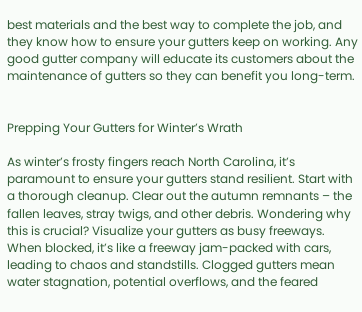best materials and the best way to complete the job, and they know how to ensure your gutters keep on working. Any good gutter company will educate its customers about the maintenance of gutters so they can benefit you long-term.


Prepping Your Gutters for Winter’s Wrath

As winter’s frosty fingers reach North Carolina, it’s paramount to ensure your gutters stand resilient. Start with a thorough cleanup. Clear out the autumn remnants – the fallen leaves, stray twigs, and other debris. Wondering why this is crucial? Visualize your gutters as busy freeways. When blocked, it’s like a freeway jam-packed with cars, leading to chaos and standstills. Clogged gutters mean water stagnation, potential overflows, and the feared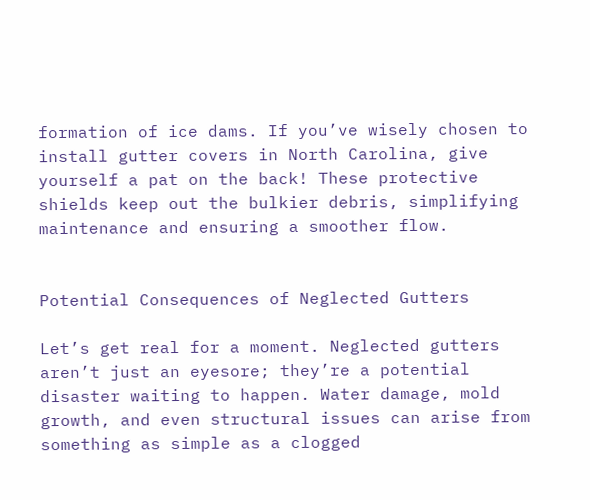formation of ice dams. If you’ve wisely chosen to install gutter covers in North Carolina, give yourself a pat on the back! These protective shields keep out the bulkier debris, simplifying maintenance and ensuring a smoother flow.


Potential Consequences of Neglected Gutters

Let’s get real for a moment. Neglected gutters aren’t just an eyesore; they’re a potential disaster waiting to happen. Water damage, mold growth, and even structural issues can arise from something as simple as a clogged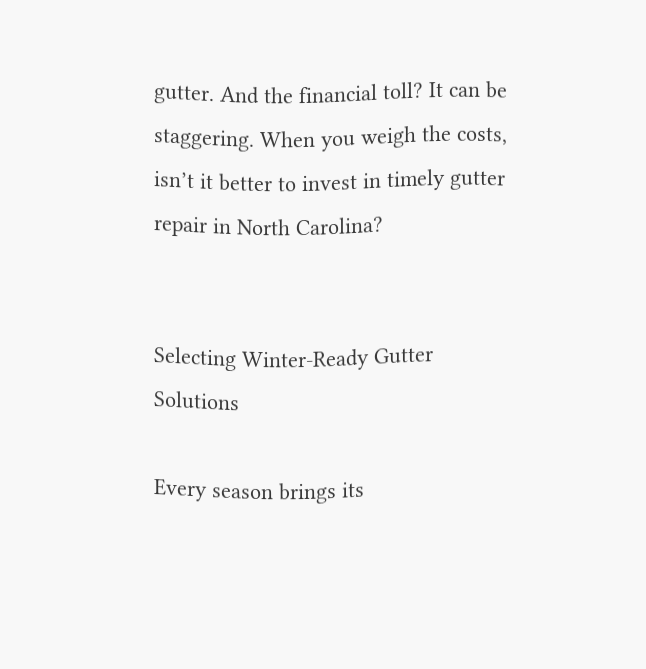gutter. And the financial toll? It can be staggering. When you weigh the costs, isn’t it better to invest in timely gutter repair in North Carolina?


Selecting Winter-Ready Gutter Solutions

Every season brings its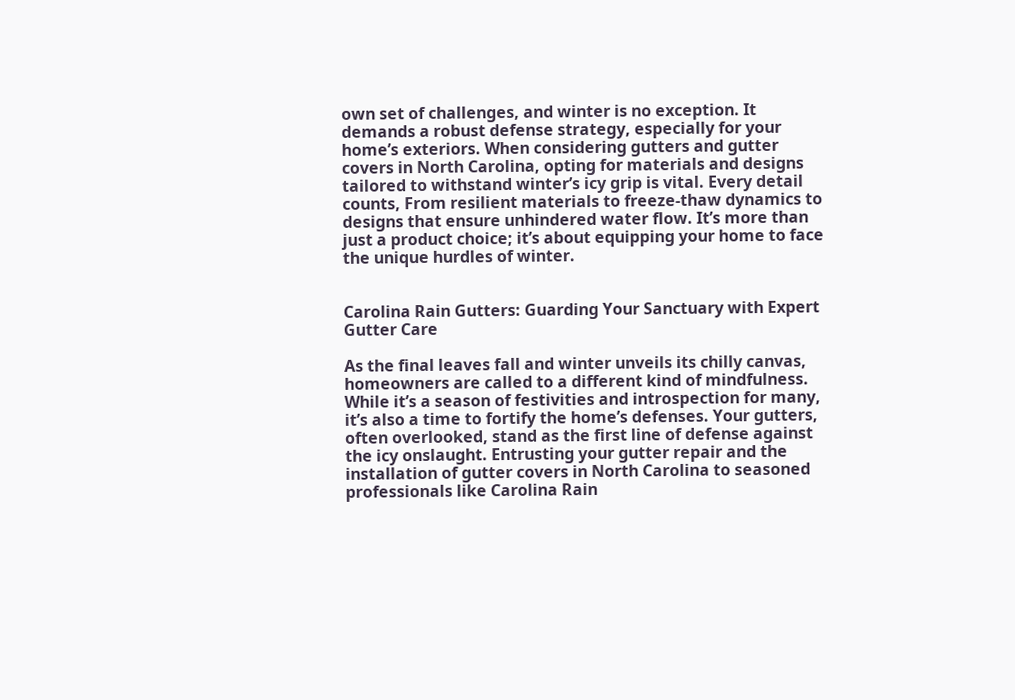own set of challenges, and winter is no exception. It demands a robust defense strategy, especially for your home’s exteriors. When considering gutters and gutter covers in North Carolina, opting for materials and designs tailored to withstand winter’s icy grip is vital. Every detail counts, From resilient materials to freeze-thaw dynamics to designs that ensure unhindered water flow. It’s more than just a product choice; it’s about equipping your home to face the unique hurdles of winter.


Carolina Rain Gutters: Guarding Your Sanctuary with Expert Gutter Care

As the final leaves fall and winter unveils its chilly canvas, homeowners are called to a different kind of mindfulness. While it’s a season of festivities and introspection for many, it’s also a time to fortify the home’s defenses. Your gutters, often overlooked, stand as the first line of defense against the icy onslaught. Entrusting your gutter repair and the installation of gutter covers in North Carolina to seasoned professionals like Carolina Rain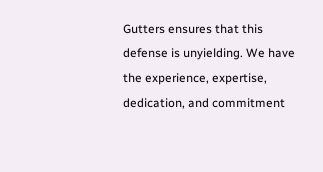Gutters ensures that this defense is unyielding. We have the experience, expertise, dedication, and commitment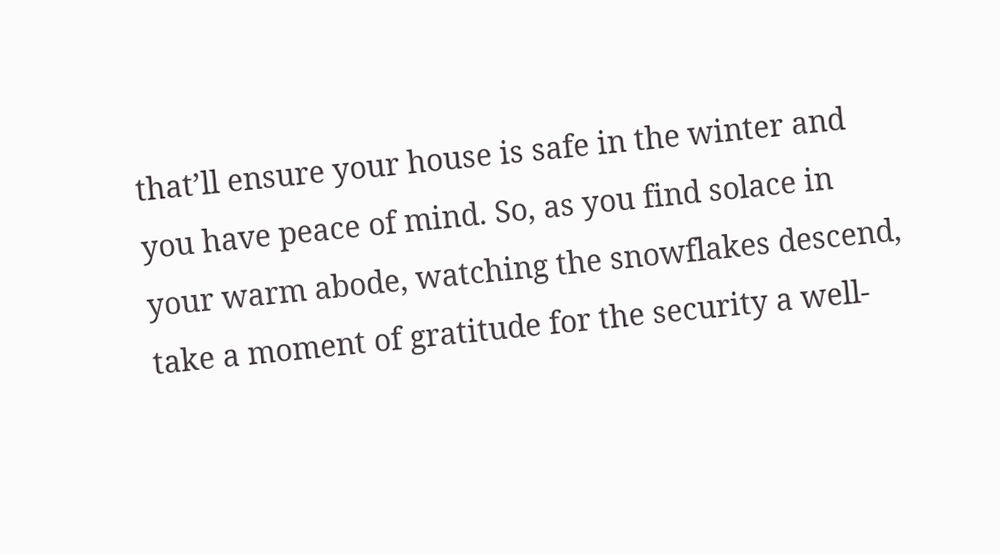that’ll ensure your house is safe in the winter and you have peace of mind. So, as you find solace in your warm abode, watching the snowflakes descend, take a moment of gratitude for the security a well-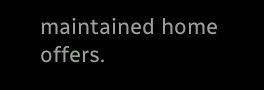maintained home offers.